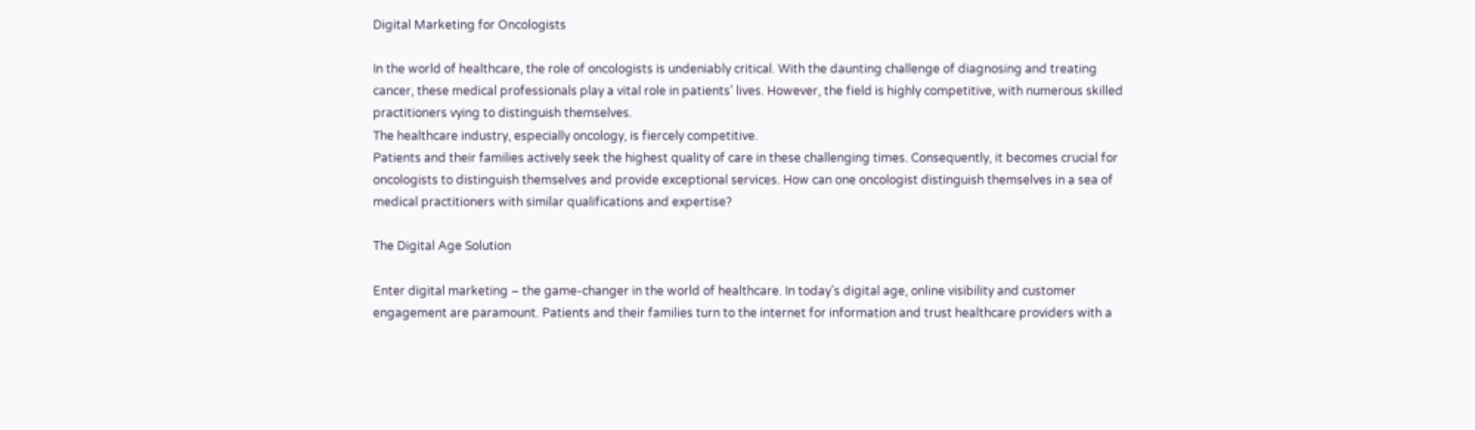Digital Marketing for Oncologists

In the world of healthcare, the role of oncologists is undeniably critical. With the daunting challenge of diagnosing and treating cancer, these medical professionals play a vital role in patients’ lives. However, the field is highly competitive, with numerous skilled practitioners vying to distinguish themselves.
The healthcare industry, especially oncology, is fiercely competitive.
Patients and their families actively seek the highest quality of care in these challenging times. Consequently, it becomes crucial for oncologists to distinguish themselves and provide exceptional services. How can one oncologist distinguish themselves in a sea of medical practitioners with similar qualifications and expertise?

The Digital Age Solution

Enter digital marketing – the game-changer in the world of healthcare. In today’s digital age, online visibility and customer engagement are paramount. Patients and their families turn to the internet for information and trust healthcare providers with a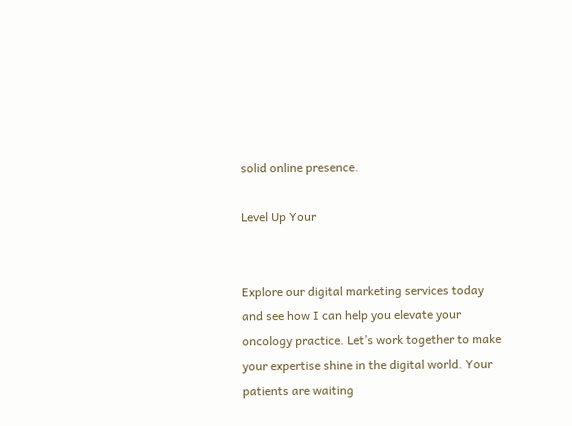solid online presence.

Level Up Your


Explore our digital marketing services today and see how I can help you elevate your oncology practice. Let’s work together to make your expertise shine in the digital world. Your patients are waiting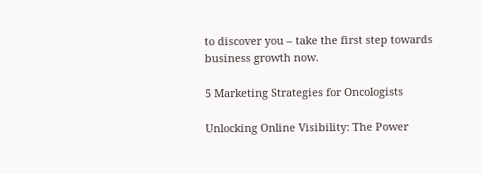to discover you – take the first step towards business growth now.

5 Marketing Strategies for Oncologists

Unlocking Online Visibility: The Power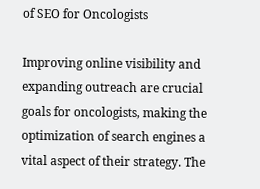of SEO for Oncologists

Improving online visibility and expanding outreach are crucial goals for oncologists, making the optimization of search engines a vital aspect of their strategy. The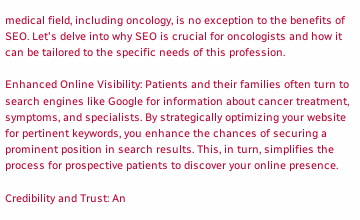medical field, including oncology, is no exception to the benefits of SEO. Let's delve into why SEO is crucial for oncologists and how it can be tailored to the specific needs of this profession.

Enhanced Online Visibility: Patients and their families often turn to search engines like Google for information about cancer treatment, symptoms, and specialists. By strategically optimizing your website for pertinent keywords, you enhance the chances of securing a prominent position in search results. This, in turn, simplifies the process for prospective patients to discover your online presence.

Credibility and Trust: An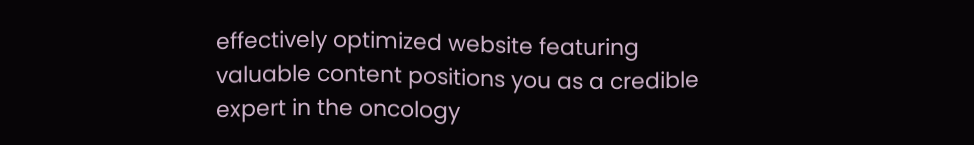effectively optimized website featuring valuable content positions you as a credible expert in the oncology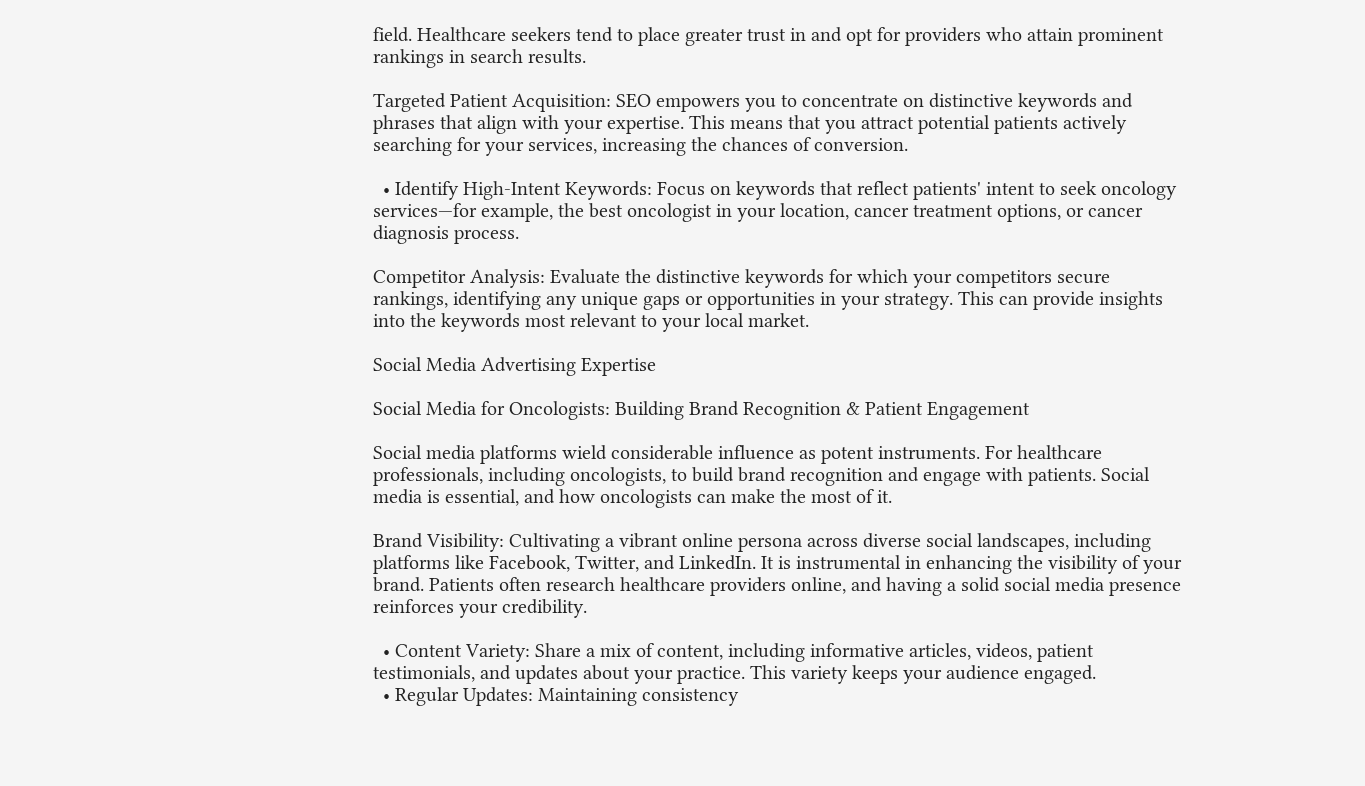field. Healthcare seekers tend to place greater trust in and opt for providers who attain prominent rankings in search results.

Targeted Patient Acquisition: SEO empowers you to concentrate on distinctive keywords and phrases that align with your expertise. This means that you attract potential patients actively searching for your services, increasing the chances of conversion.

  • Identify High-Intent Keywords: Focus on keywords that reflect patients' intent to seek oncology services—for example, the best oncologist in your location, cancer treatment options, or cancer diagnosis process.

Competitor Analysis: Evaluate the distinctive keywords for which your competitors secure rankings, identifying any unique gaps or opportunities in your strategy. This can provide insights into the keywords most relevant to your local market.

Social Media Advertising Expertise

Social Media for Oncologists: Building Brand Recognition & Patient Engagement

Social media platforms wield considerable influence as potent instruments. For healthcare professionals, including oncologists, to build brand recognition and engage with patients. Social media is essential, and how oncologists can make the most of it.

Brand Visibility: Cultivating a vibrant online persona across diverse social landscapes, including platforms like Facebook, Twitter, and LinkedIn. It is instrumental in enhancing the visibility of your brand. Patients often research healthcare providers online, and having a solid social media presence reinforces your credibility.

  • Content Variety: Share a mix of content, including informative articles, videos, patient testimonials, and updates about your practice. This variety keeps your audience engaged.
  • Regular Updates: Maintaining consistency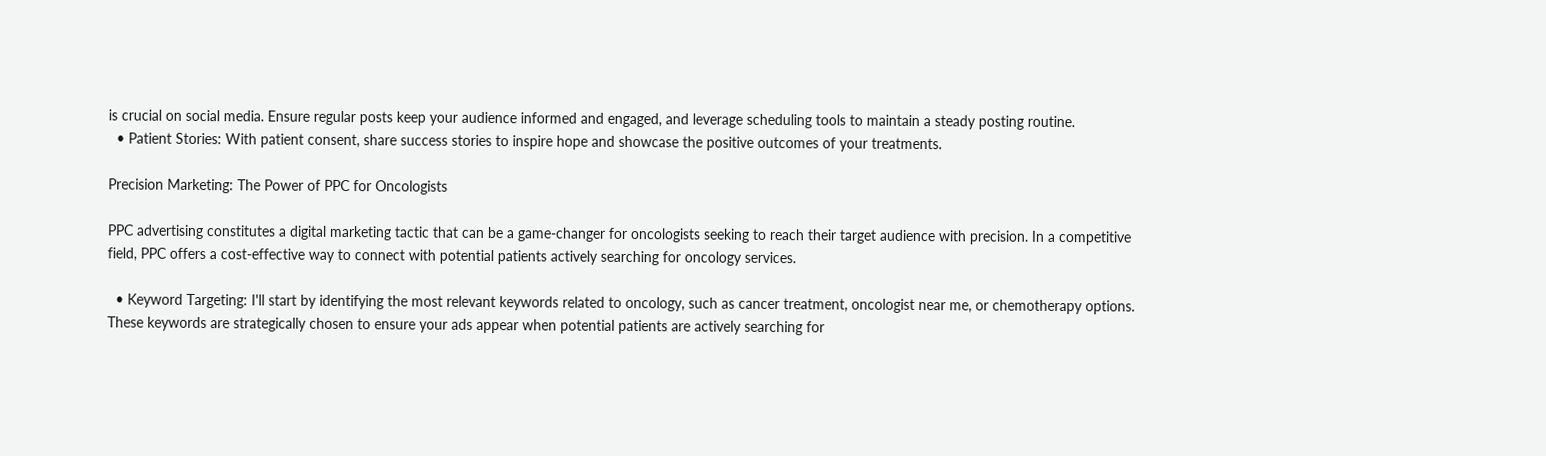is crucial on social media. Ensure regular posts keep your audience informed and engaged, and leverage scheduling tools to maintain a steady posting routine.
  • Patient Stories: With patient consent, share success stories to inspire hope and showcase the positive outcomes of your treatments.

Precision Marketing: The Power of PPC for Oncologists

PPC advertising constitutes a digital marketing tactic that can be a game-changer for oncologists seeking to reach their target audience with precision. In a competitive field, PPC offers a cost-effective way to connect with potential patients actively searching for oncology services.

  • Keyword Targeting: I'll start by identifying the most relevant keywords related to oncology, such as cancer treatment, oncologist near me, or chemotherapy options. These keywords are strategically chosen to ensure your ads appear when potential patients are actively searching for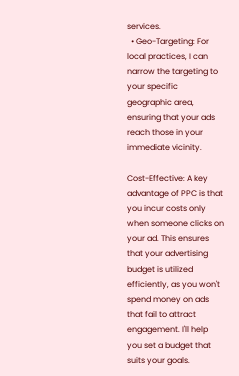services.
  • Geo-Targeting: For local practices, I can narrow the targeting to your specific geographic area, ensuring that your ads reach those in your immediate vicinity.

Cost-Effective: A key advantage of PPC is that you incur costs only when someone clicks on your ad. This ensures that your advertising budget is utilized efficiently, as you won't spend money on ads that fail to attract engagement. I'll help you set a budget that suits your goals.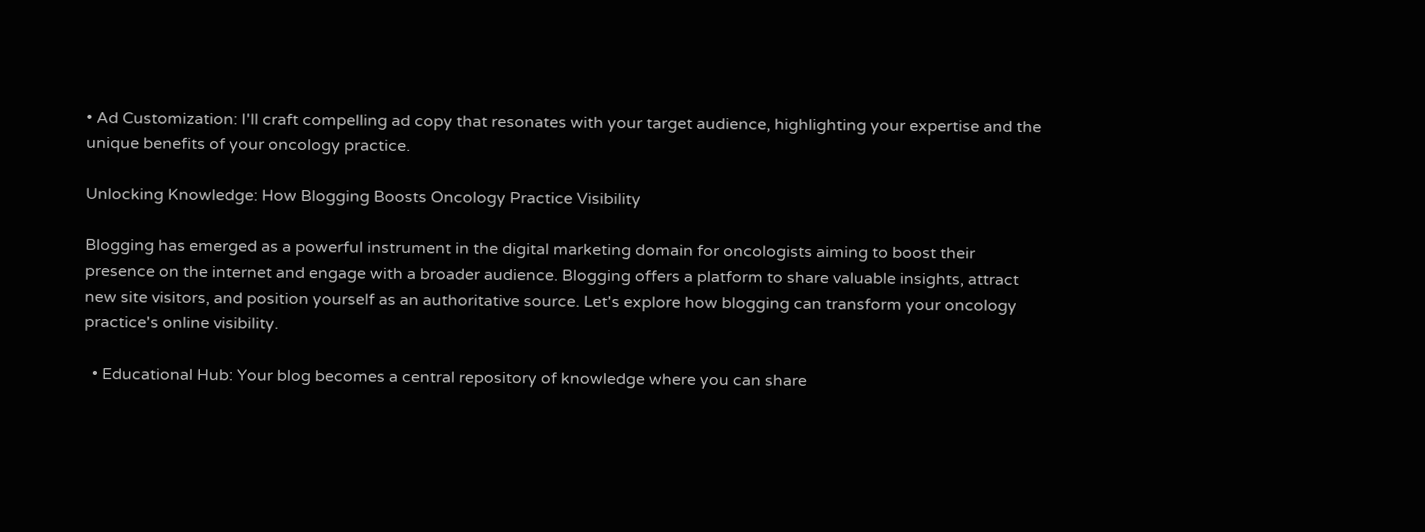• Ad Customization: I'll craft compelling ad copy that resonates with your target audience, highlighting your expertise and the unique benefits of your oncology practice.

Unlocking Knowledge: How Blogging Boosts Oncology Practice Visibility

Blogging has emerged as a powerful instrument in the digital marketing domain for oncologists aiming to boost their presence on the internet and engage with a broader audience. Blogging offers a platform to share valuable insights, attract new site visitors, and position yourself as an authoritative source. Let's explore how blogging can transform your oncology practice's online visibility.

  • Educational Hub: Your blog becomes a central repository of knowledge where you can share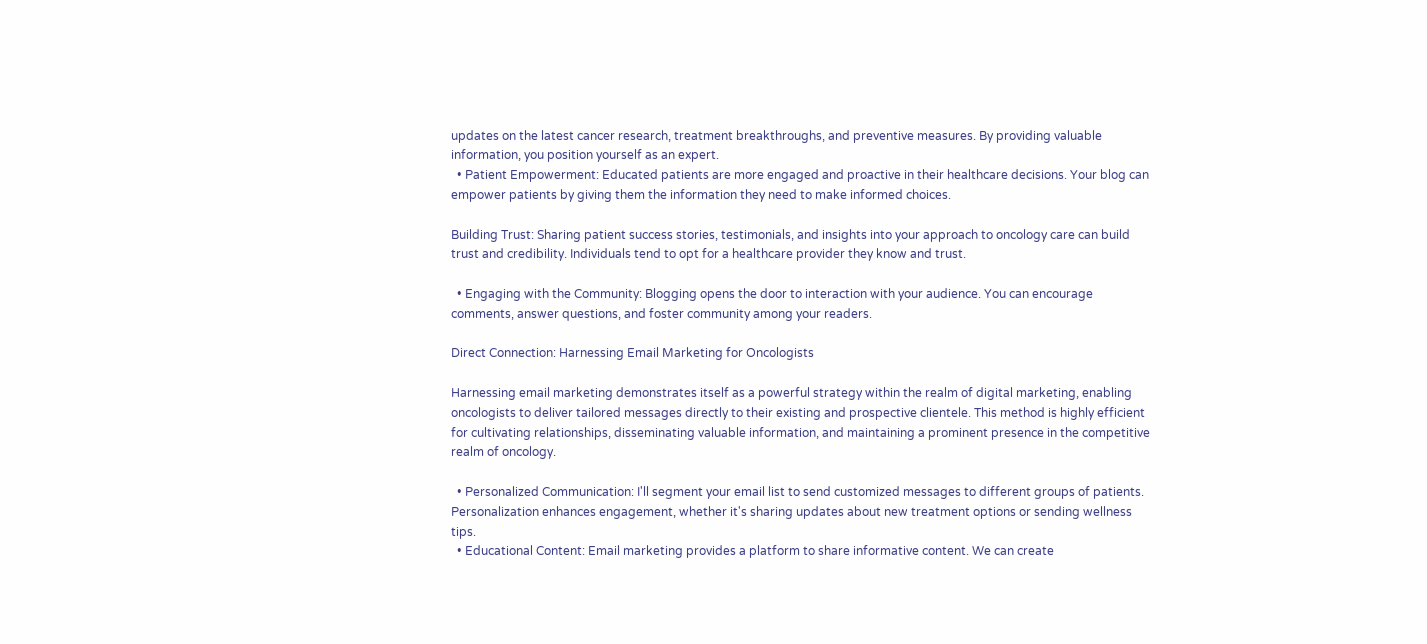updates on the latest cancer research, treatment breakthroughs, and preventive measures. By providing valuable information, you position yourself as an expert.
  • Patient Empowerment: Educated patients are more engaged and proactive in their healthcare decisions. Your blog can empower patients by giving them the information they need to make informed choices.

Building Trust: Sharing patient success stories, testimonials, and insights into your approach to oncology care can build trust and credibility. Individuals tend to opt for a healthcare provider they know and trust.

  • Engaging with the Community: Blogging opens the door to interaction with your audience. You can encourage comments, answer questions, and foster community among your readers.

Direct Connection: Harnessing Email Marketing for Oncologists

Harnessing email marketing demonstrates itself as a powerful strategy within the realm of digital marketing, enabling oncologists to deliver tailored messages directly to their existing and prospective clientele. This method is highly efficient for cultivating relationships, disseminating valuable information, and maintaining a prominent presence in the competitive realm of oncology.

  • Personalized Communication: I'll segment your email list to send customized messages to different groups of patients. Personalization enhances engagement, whether it's sharing updates about new treatment options or sending wellness tips.
  • Educational Content: Email marketing provides a platform to share informative content. We can create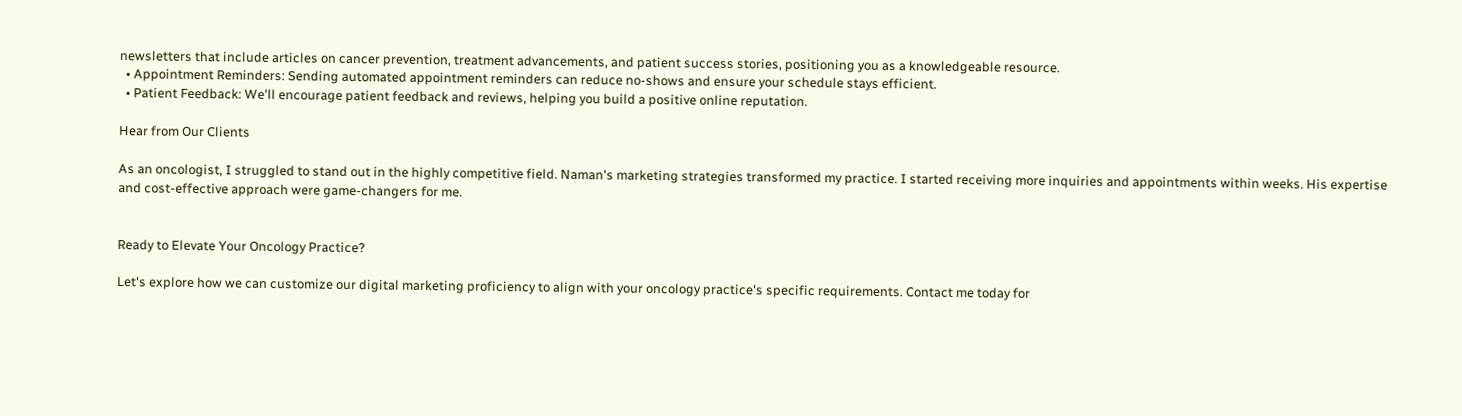newsletters that include articles on cancer prevention, treatment advancements, and patient success stories, positioning you as a knowledgeable resource.
  • Appointment Reminders: Sending automated appointment reminders can reduce no-shows and ensure your schedule stays efficient.
  • Patient Feedback: We'll encourage patient feedback and reviews, helping you build a positive online reputation.

Hear from Our Clients

As an oncologist, I struggled to stand out in the highly competitive field. Naman's marketing strategies transformed my practice. I started receiving more inquiries and appointments within weeks. His expertise and cost-effective approach were game-changers for me.


Ready to Elevate Your Oncology Practice?

Let's explore how we can customize our digital marketing proficiency to align with your oncology practice's specific requirements. Contact me today for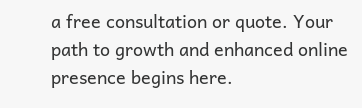a free consultation or quote. Your path to growth and enhanced online presence begins here.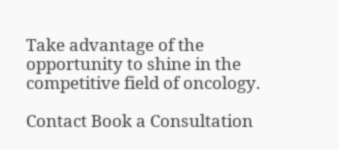Take advantage of the opportunity to shine in the competitive field of oncology.

Contact Book a Consultation